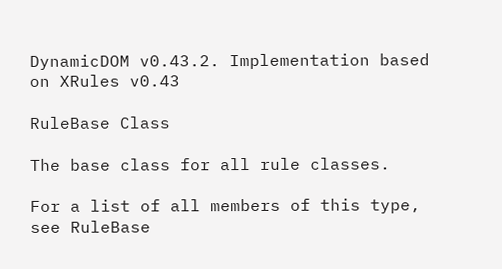DynamicDOM v0.43.2. Implementation based on XRules v0.43

RuleBase Class

The base class for all rule classes.

For a list of all members of this type, see RuleBase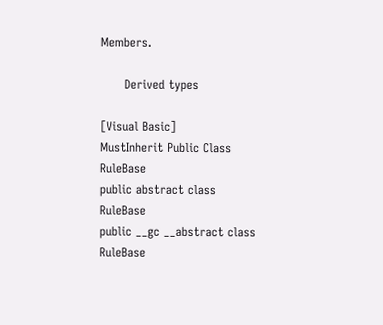Members.

      Derived types

[Visual Basic]
MustInherit Public Class RuleBase
public abstract class RuleBase
public __gc __abstract class RuleBase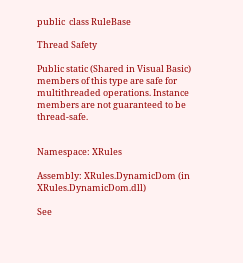public  class RuleBase

Thread Safety

Public static (Shared in Visual Basic) members of this type are safe for multithreaded operations. Instance members are not guaranteed to be thread-safe.


Namespace: XRules

Assembly: XRules.DynamicDom (in XRules.DynamicDom.dll)

See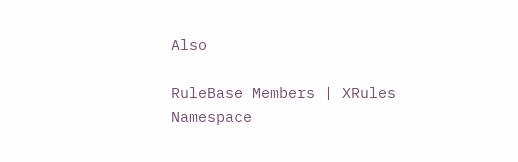Also

RuleBase Members | XRules Namespace